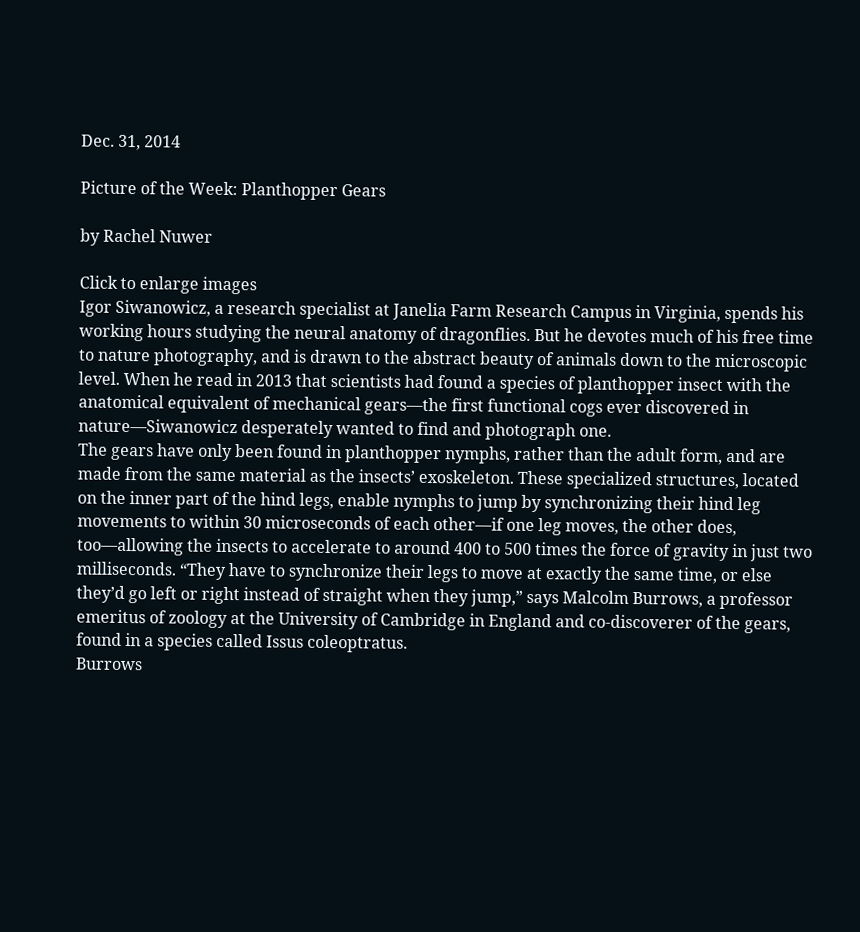Dec. 31, 2014

Picture of the Week: Planthopper Gears

by Rachel Nuwer

Click to enlarge images
Igor Siwanowicz, a research specialist at Janelia Farm Research Campus in Virginia, spends his working hours studying the neural anatomy of dragonflies. But he devotes much of his free time to nature photography, and is drawn to the abstract beauty of animals down to the microscopic level. When he read in 2013 that scientists had found a species of planthopper insect with the anatomical equivalent of mechanical gears—the first functional cogs ever discovered in nature—Siwanowicz desperately wanted to find and photograph one.
The gears have only been found in planthopper nymphs, rather than the adult form, and are made from the same material as the insects’ exoskeleton. These specialized structures, located on the inner part of the hind legs, enable nymphs to jump by synchronizing their hind leg movements to within 30 microseconds of each other—if one leg moves, the other does, too—allowing the insects to accelerate to around 400 to 500 times the force of gravity in just two milliseconds. “They have to synchronize their legs to move at exactly the same time, or else they’d go left or right instead of straight when they jump,” says Malcolm Burrows, a professor emeritus of zoology at the University of Cambridge in England and co-discoverer of the gears, found in a species called Issus coleoptratus.
Burrows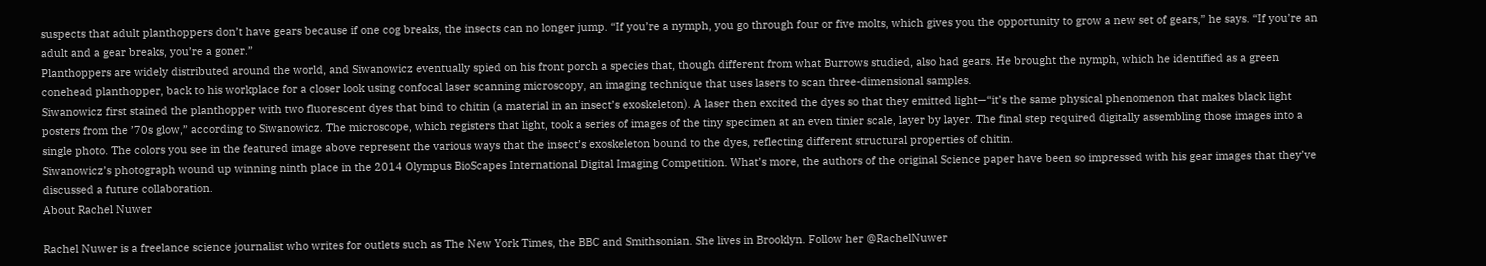suspects that adult planthoppers don’t have gears because if one cog breaks, the insects can no longer jump. “If you’re a nymph, you go through four or five molts, which gives you the opportunity to grow a new set of gears,” he says. “If you’re an adult and a gear breaks, you’re a goner.”
Planthoppers are widely distributed around the world, and Siwanowicz eventually spied on his front porch a species that, though different from what Burrows studied, also had gears. He brought the nymph, which he identified as a green conehead planthopper, back to his workplace for a closer look using confocal laser scanning microscopy, an imaging technique that uses lasers to scan three-dimensional samples.
Siwanowicz first stained the planthopper with two fluorescent dyes that bind to chitin (a material in an insect’s exoskeleton). A laser then excited the dyes so that they emitted light—“it’s the same physical phenomenon that makes black light posters from the ’70s glow,” according to Siwanowicz. The microscope, which registers that light, took a series of images of the tiny specimen at an even tinier scale, layer by layer. The final step required digitally assembling those images into a single photo. The colors you see in the featured image above represent the various ways that the insect’s exoskeleton bound to the dyes, reflecting different structural properties of chitin.
Siwanowicz’s photograph wound up winning ninth place in the 2014 Olympus BioScapes International Digital Imaging Competition. What’s more, the authors of the original Science paper have been so impressed with his gear images that they’ve discussed a future collaboration.
About Rachel Nuwer

Rachel Nuwer is a freelance science journalist who writes for outlets such as The New York Times, the BBC and Smithsonian. She lives in Brooklyn. Follow her @RachelNuwer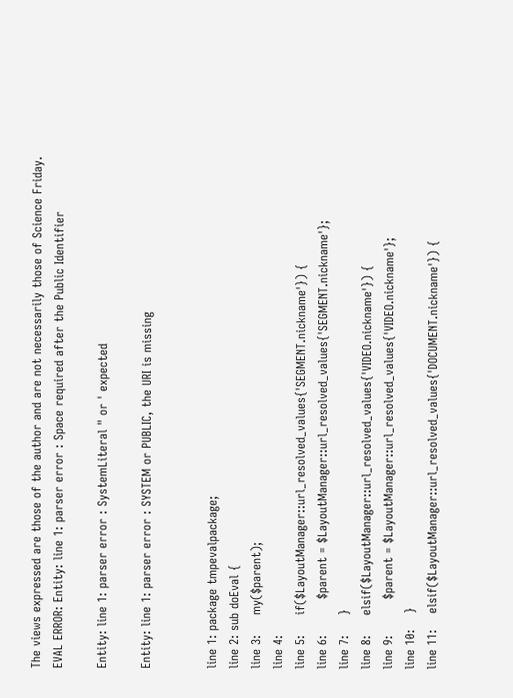The views expressed are those of the author and are not necessarily those of Science Friday.
EVAL ERROR: Entity: line 1: parser error : Space required after the Public Identifier

Entity: line 1: parser error : SystemLiteral " or ' expected

Entity: line 1: parser error : SYSTEM or PUBLIC, the URI is missing


line 1: package tmpevalpackage;
line 2: sub doEval {
line 3:     my($parent);
line 4:
line 5:     if($LayoutManager::url_resolved_values{'SEGMENT.nickname'}) {
line 6:         $parent = $LayoutManager::url_resolved_values{'SEGMENT.nickname'};
line 7:     }
line 8:     elsif($LayoutManager::url_resolved_values{'VIDEO.nickname'}) {
line 9:         $parent = $LayoutManager::url_resolved_values{'VIDEO.nickname'};
line 10:    }
line 11:    elsif($LayoutManager::url_resolved_values{'DOCUMENT.nickname'}) {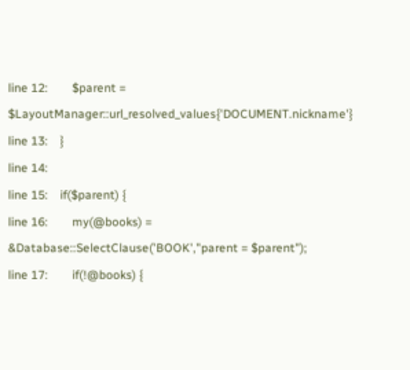line 12:        $parent = $LayoutManager::url_resolved_values{'DOCUMENT.nickname'}
line 13:    }
line 14:
line 15:    if($parent) {
line 16:        my(@books) = &Database::SelectClause('BOOK',"parent = $parent");
line 17:        if(!@books) {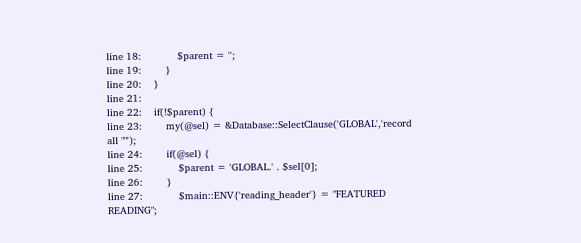line 18:            $parent = '';
line 19:        }
line 20:    }
line 21:
line 22:    if(!$parent) {
line 23:        my(@sel) = &Database::SelectClause('GLOBAL','record all ""');
line 24:        if(@sel) {
line 25:            $parent = 'GLOBAL.' . $sel[0];
line 26:        }
line 27:            $main::ENV{'reading_header'} = "FEATURED READING";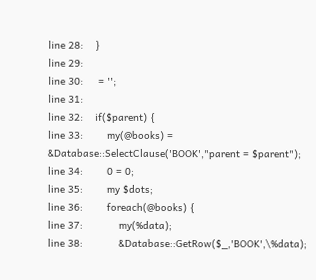line 28:    }
line 29:
line 30:     = '';
line 31:
line 32:    if($parent) {
line 33:        my(@books) = &Database::SelectClause('BOOK',"parent = $parent");
line 34:        0 = 0;
line 35:        my $dots;
line 36:        foreach(@books) {
line 37:            my(%data);
line 38:            &Database::GetRow($_,'BOOK',\%data);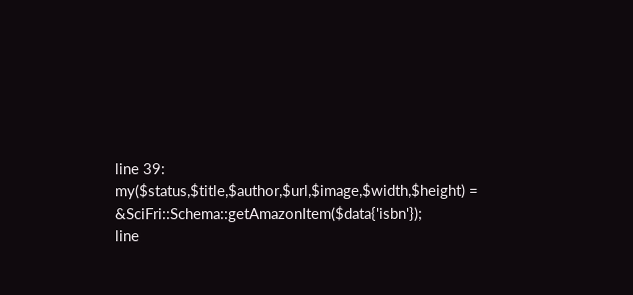line 39:            my($status,$title,$author,$url,$image,$width,$height) = &SciFri::Schema::getAmazonItem($data{'isbn'});
line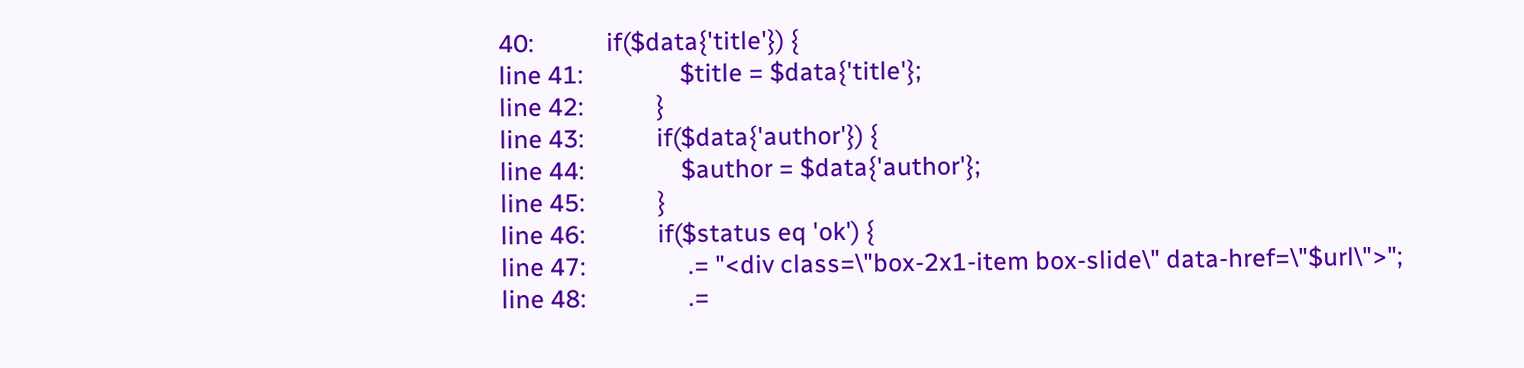40:            if($data{'title'}) {
line 41:                $title = $data{'title'};
line 42:            }
line 43:            if($data{'author'}) {
line 44:                $author = $data{'author'};
line 45:            }
line 46:            if($status eq 'ok') {
line 47:                 .= "<div class=\"box-2x1-item box-slide\" data-href=\"$url\">";
line 48:                 .=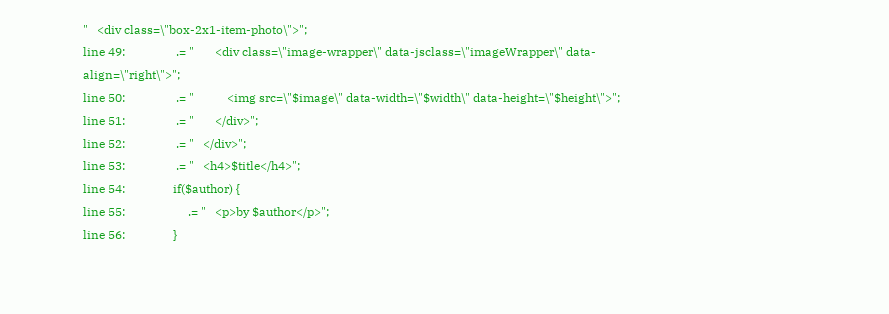"   <div class=\"box-2x1-item-photo\">";
line 49:                 .= "       <div class=\"image-wrapper\" data-jsclass=\"imageWrapper\" data-align=\"right\">";
line 50:                 .= "           <img src=\"$image\" data-width=\"$width\" data-height=\"$height\">";
line 51:                 .= "       </div>";
line 52:                 .= "   </div>";
line 53:                 .= "   <h4>$title</h4>";
line 54:                if($author) {
line 55:                     .= "   <p>by $author</p>";
line 56:                }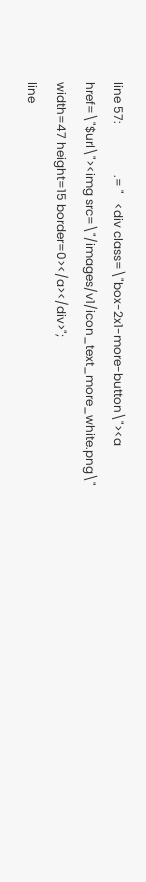line 57:                 .= "   <div class=\"box-2x1-more-button\"><a href=\"$url\"><img src=\"/images/v1/icon_text_more_white.png\" width=47 height=15 border=0></a></div>";
line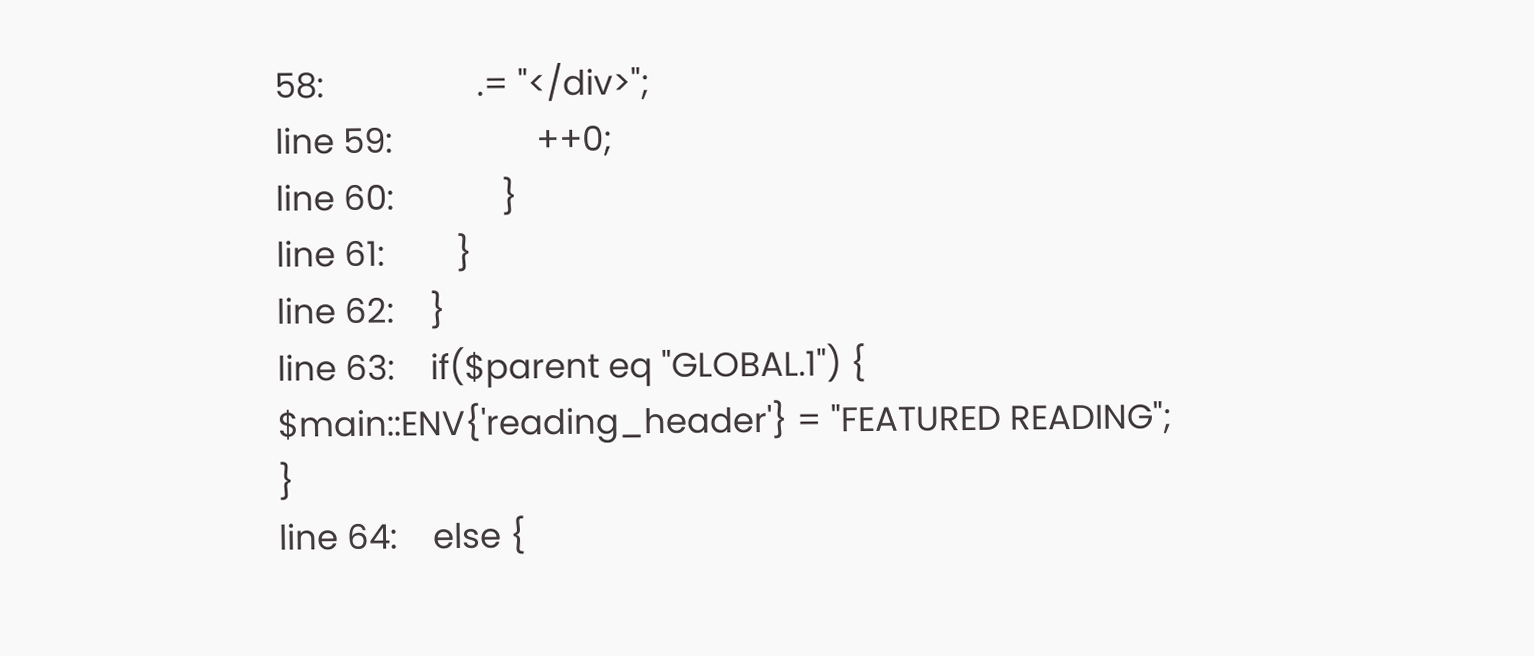58:                 .= "</div>";
line 59:                ++0;
line 60:            }
line 61:        }
line 62:    }
line 63:    if($parent eq "GLOBAL.1") { $main::ENV{'reading_header'} = "FEATURED READING"; }
line 64:    else {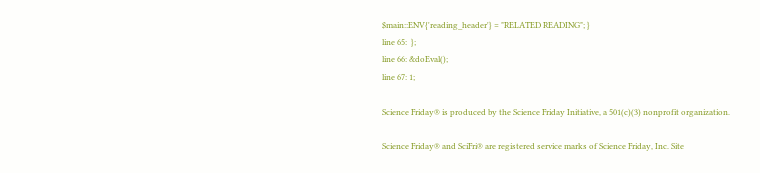$main::ENV{'reading_header'} = "RELATED READING"; }
line 65:  };
line 66: &doEval();
line 67: 1;

Science Friday® is produced by the Science Friday Initiative, a 501(c)(3) nonprofit organization.

Science Friday® and SciFri® are registered service marks of Science Friday, Inc. Site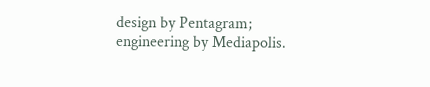design by Pentagram; engineering by Mediapolis.